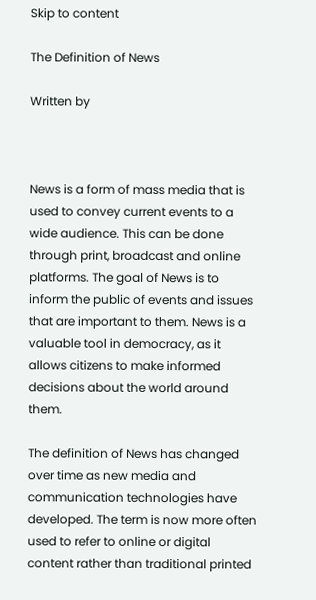Skip to content

The Definition of News

Written by



News is a form of mass media that is used to convey current events to a wide audience. This can be done through print, broadcast and online platforms. The goal of News is to inform the public of events and issues that are important to them. News is a valuable tool in democracy, as it allows citizens to make informed decisions about the world around them.

The definition of News has changed over time as new media and communication technologies have developed. The term is now more often used to refer to online or digital content rather than traditional printed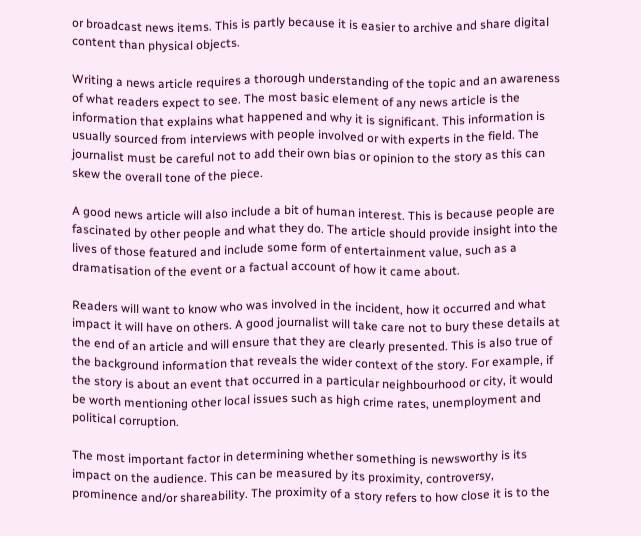or broadcast news items. This is partly because it is easier to archive and share digital content than physical objects.

Writing a news article requires a thorough understanding of the topic and an awareness of what readers expect to see. The most basic element of any news article is the information that explains what happened and why it is significant. This information is usually sourced from interviews with people involved or with experts in the field. The journalist must be careful not to add their own bias or opinion to the story as this can skew the overall tone of the piece.

A good news article will also include a bit of human interest. This is because people are fascinated by other people and what they do. The article should provide insight into the lives of those featured and include some form of entertainment value, such as a dramatisation of the event or a factual account of how it came about.

Readers will want to know who was involved in the incident, how it occurred and what impact it will have on others. A good journalist will take care not to bury these details at the end of an article and will ensure that they are clearly presented. This is also true of the background information that reveals the wider context of the story. For example, if the story is about an event that occurred in a particular neighbourhood or city, it would be worth mentioning other local issues such as high crime rates, unemployment and political corruption.

The most important factor in determining whether something is newsworthy is its impact on the audience. This can be measured by its proximity, controversy, prominence and/or shareability. The proximity of a story refers to how close it is to the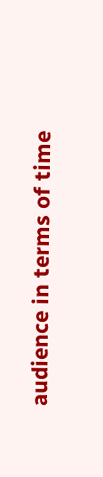audience in terms of time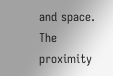and space. The proximity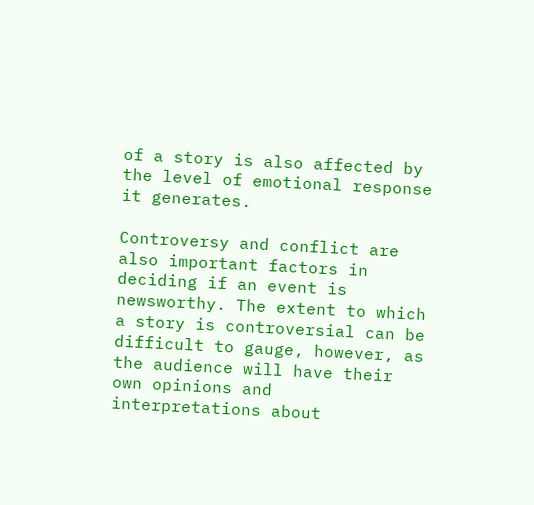of a story is also affected by the level of emotional response it generates.

Controversy and conflict are also important factors in deciding if an event is newsworthy. The extent to which a story is controversial can be difficult to gauge, however, as the audience will have their own opinions and interpretations about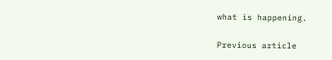what is happening.

Previous article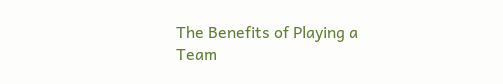The Benefits of Playing a Team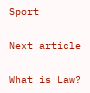Sport

Next article

What is Law?